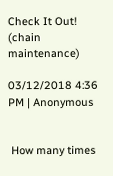Check It Out! (chain maintenance)

03/12/2018 4:36 PM | Anonymous


 How many times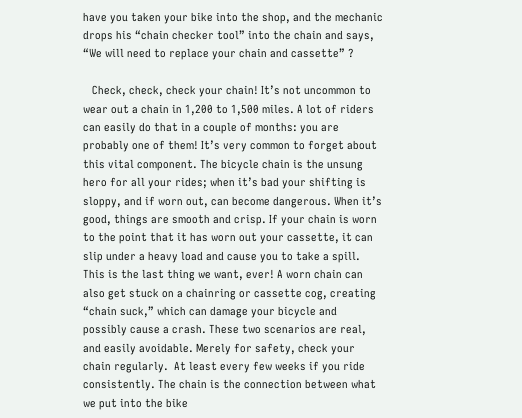have you taken your bike into the shop, and the mechanic drops his “chain checker tool” into the chain and says, “We will need to replace your chain and cassette” ?

   Check, check, check your chain! It’s not uncommon to wear out a chain in 1,200 to 1,500 miles. A lot of riders can easily do that in a couple of months: you are probably one of them! It’s very common to forget about this vital component. The bicycle chain is the unsung hero for all your rides; when it’s bad your shifting is sloppy, and if worn out, can become dangerous. When it’s good, things are smooth and crisp. If your chain is worn to the point that it has worn out your cassette, it can slip under a heavy load and cause you to take a spill. This is the last thing we want, ever! A worn chain can also get stuck on a chainring or cassette cog, creating “chain suck,” which can damage your bicycle and possibly cause a crash. These two scenarios are real, and easily avoidable. Merely for safety, check your chain regularly.  At least every few weeks if you ride consistently. The chain is the connection between what we put into the bike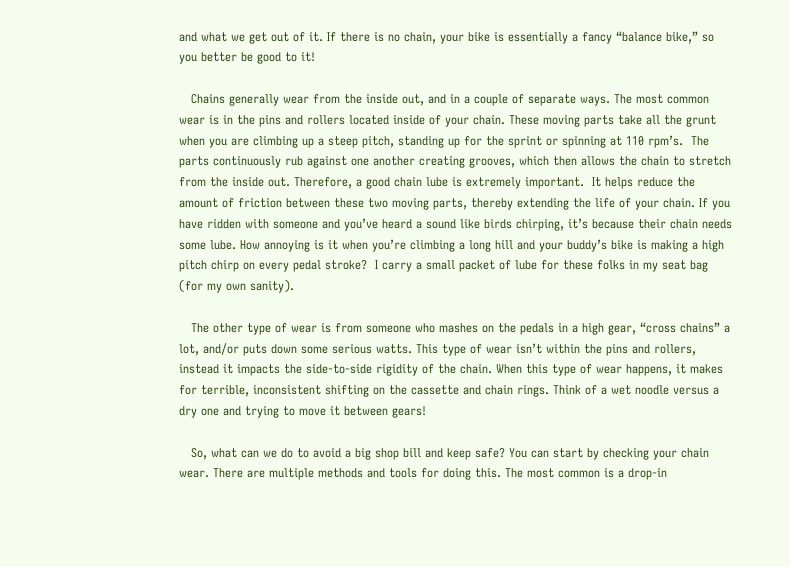and what we get out of it. If there is no chain, your bike is essentially a fancy “balance bike,” so you better be good to it!

   Chains generally wear from the inside out, and in a couple of separate ways. The most common wear is in the pins and rollers located inside of your chain. These moving parts take all the grunt when you are climbing up a steep pitch, standing up for the sprint or spinning at 110 rpm’s.  The parts continuously rub against one another creating grooves, which then allows the chain to stretch from the inside out. Therefore, a good chain lube is extremely important.  It helps reduce the amount of friction between these two moving parts, thereby extending the life of your chain. If you have ridden with someone and you’ve heard a sound like birds chirping, it’s because their chain needs some lube. How annoying is it when you’re climbing a long hill and your buddy’s bike is making a high pitch chirp on every pedal stroke?  I carry a small packet of lube for these folks in my seat bag (for my own sanity).

   The other type of wear is from someone who mashes on the pedals in a high gear, “cross chains” a lot, and/or puts down some serious watts. This type of wear isn’t within the pins and rollers, instead it impacts the side-to-side rigidity of the chain. When this type of wear happens, it makes for terrible, inconsistent shifting on the cassette and chain rings. Think of a wet noodle versus a dry one and trying to move it between gears!

   So, what can we do to avoid a big shop bill and keep safe? You can start by checking your chain wear. There are multiple methods and tools for doing this. The most common is a drop-in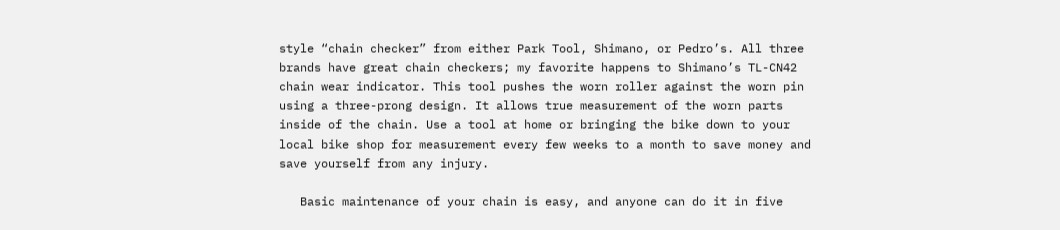style “chain checker” from either Park Tool, Shimano, or Pedro’s. All three brands have great chain checkers; my favorite happens to Shimano’s TL-CN42 chain wear indicator. This tool pushes the worn roller against the worn pin using a three-prong design. It allows true measurement of the worn parts inside of the chain. Use a tool at home or bringing the bike down to your local bike shop for measurement every few weeks to a month to save money and save yourself from any injury.

   Basic maintenance of your chain is easy, and anyone can do it in five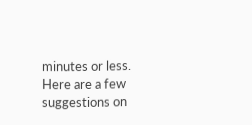minutes or less. Here are a few suggestions on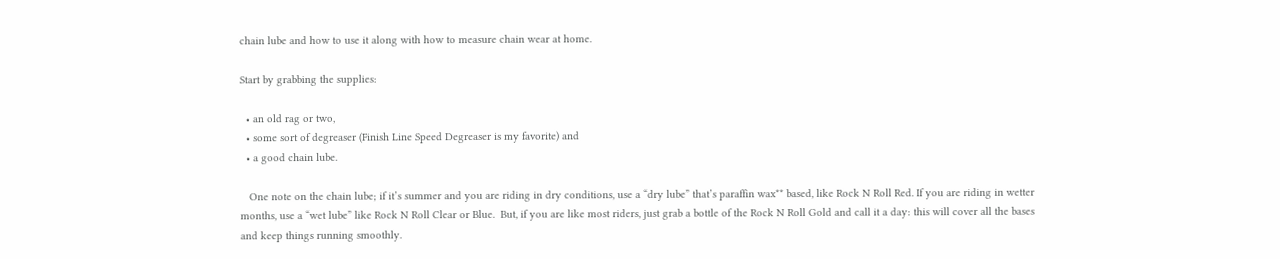chain lube and how to use it along with how to measure chain wear at home.

Start by grabbing the supplies:

  • an old rag or two,
  • some sort of degreaser (Finish Line Speed Degreaser is my favorite) and
  • a good chain lube.

   One note on the chain lube; if it’s summer and you are riding in dry conditions, use a “dry lube” that’s paraffin wax** based, like Rock N Roll Red. If you are riding in wetter months, use a “wet lube” like Rock N Roll Clear or Blue.  But, if you are like most riders, just grab a bottle of the Rock N Roll Gold and call it a day: this will cover all the bases and keep things running smoothly.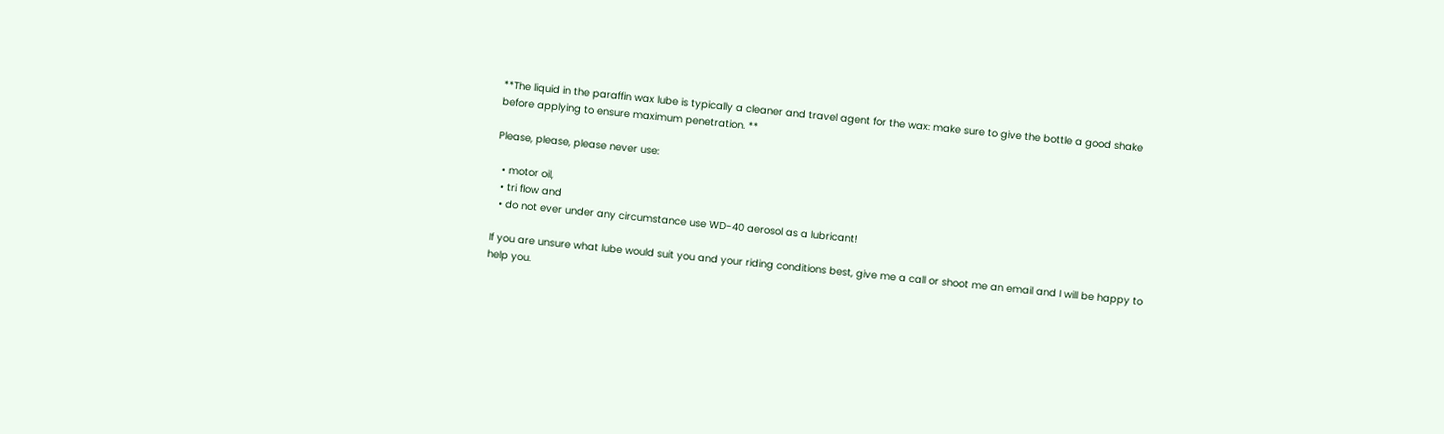**The liquid in the paraffin wax lube is typically a cleaner and travel agent for the wax: make sure to give the bottle a good shake before applying to ensure maximum penetration. **

Please, please, please never use:

  • motor oil,
  • tri flow and
  • do not ever under any circumstance use WD-40 aerosol as a lubricant!

If you are unsure what lube would suit you and your riding conditions best, give me a call or shoot me an email and I will be happy to help you.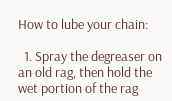How to lube your chain:

  1. Spray the degreaser on an old rag, then hold the wet portion of the rag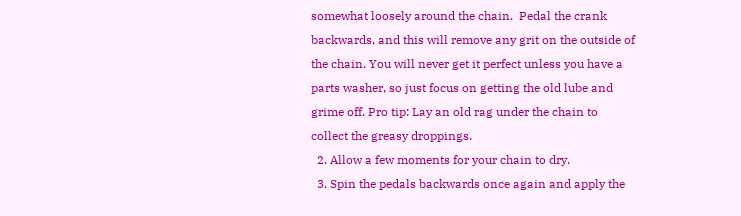somewhat loosely around the chain.  Pedal the crank backwards, and this will remove any grit on the outside of the chain. You will never get it perfect unless you have a parts washer, so just focus on getting the old lube and grime off. Pro tip: Lay an old rag under the chain to collect the greasy droppings.
  2. Allow a few moments for your chain to dry.
  3. Spin the pedals backwards once again and apply the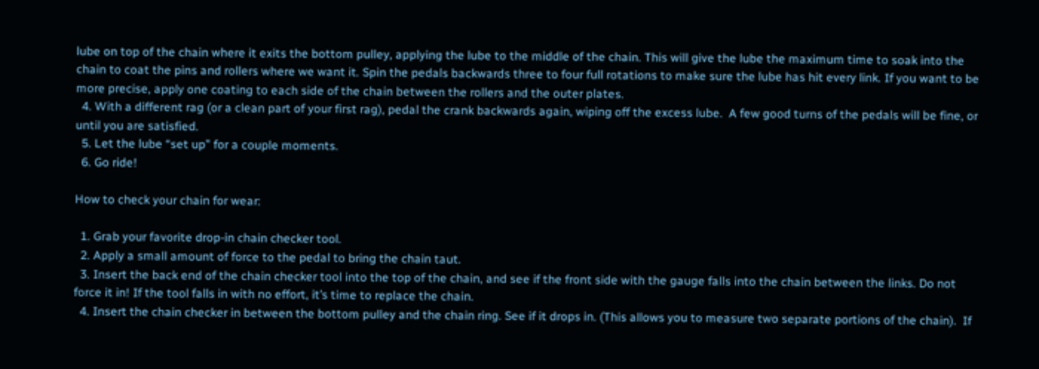lube on top of the chain where it exits the bottom pulley, applying the lube to the middle of the chain. This will give the lube the maximum time to soak into the chain to coat the pins and rollers where we want it. Spin the pedals backwards three to four full rotations to make sure the lube has hit every link. If you want to be more precise, apply one coating to each side of the chain between the rollers and the outer plates.
  4. With a different rag (or a clean part of your first rag), pedal the crank backwards again, wiping off the excess lube.  A few good turns of the pedals will be fine, or until you are satisfied.
  5. Let the lube “set up” for a couple moments.
  6. Go ride!

How to check your chain for wear:

  1. Grab your favorite drop-in chain checker tool.
  2. Apply a small amount of force to the pedal to bring the chain taut.
  3. Insert the back end of the chain checker tool into the top of the chain, and see if the front side with the gauge falls into the chain between the links. Do not force it in! If the tool falls in with no effort, it’s time to replace the chain.
  4. Insert the chain checker in between the bottom pulley and the chain ring. See if it drops in. (This allows you to measure two separate portions of the chain).  If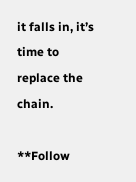it falls in, it’s time to replace the chain.

**Follow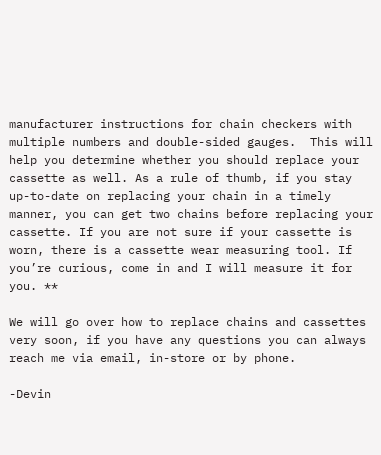manufacturer instructions for chain checkers with multiple numbers and double-sided gauges.  This will help you determine whether you should replace your cassette as well. As a rule of thumb, if you stay up-to-date on replacing your chain in a timely manner, you can get two chains before replacing your cassette. If you are not sure if your cassette is worn, there is a cassette wear measuring tool. If you’re curious, come in and I will measure it for you. **

We will go over how to replace chains and cassettes very soon, if you have any questions you can always reach me via email, in-store or by phone.

-Devin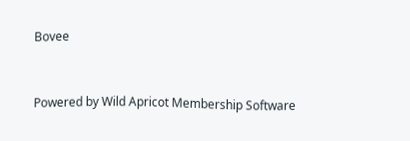Bovee


Powered by Wild Apricot Membership Software